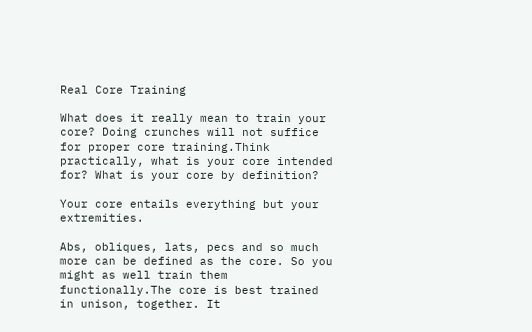Real Core Training

What does it really mean to train your core? Doing crunches will not suffice for proper core training.Think practically, what is your core intended for? What is your core by definition?

Your core entails everything but your extremities.

Abs, obliques, lats, pecs and so much more can be defined as the core. So you might as well train them functionally.The core is best trained in unison, together. It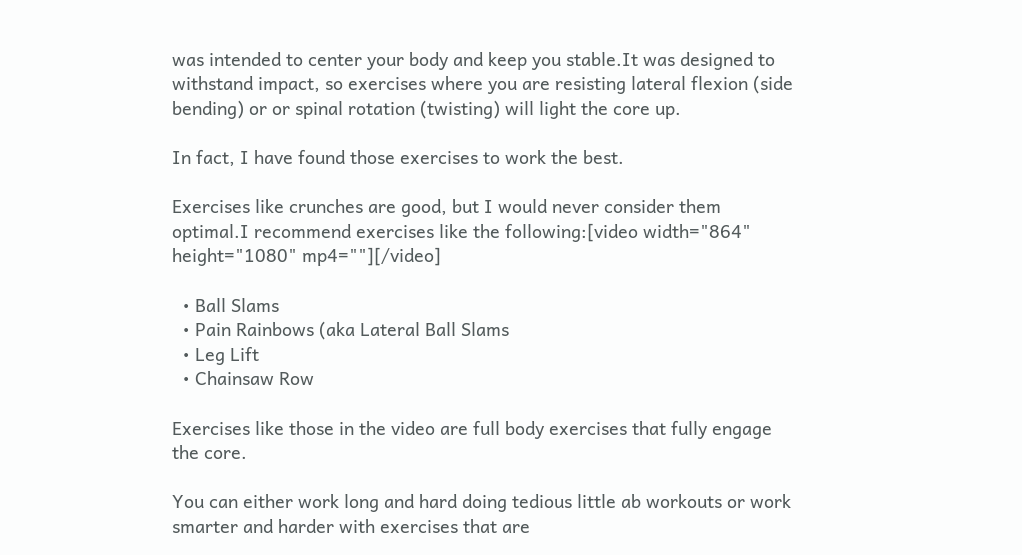was intended to center your body and keep you stable.It was designed to withstand impact, so exercises where you are resisting lateral flexion (side bending) or or spinal rotation (twisting) will light the core up.

In fact, I have found those exercises to work the best.

Exercises like crunches are good, but I would never consider them optimal.I recommend exercises like the following:[video width="864" height="1080" mp4=""][/video]

  • Ball Slams
  • Pain Rainbows (aka Lateral Ball Slams
  • Leg Lift
  • Chainsaw Row

Exercises like those in the video are full body exercises that fully engage the core.

You can either work long and hard doing tedious little ab workouts or work smarter and harder with exercises that are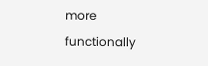more functionally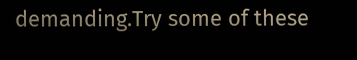demanding.Try some of these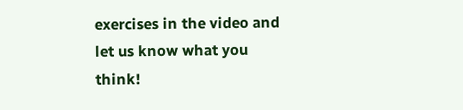exercises in the video and let us know what you think!